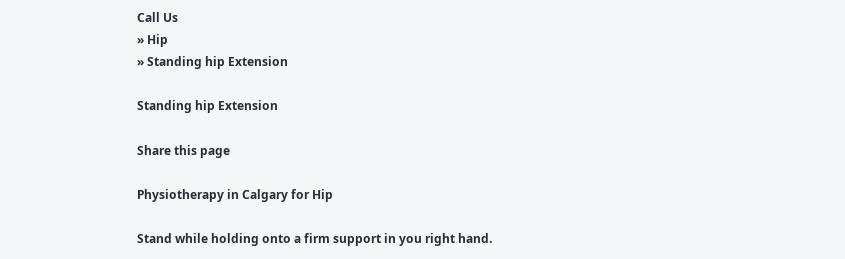Call Us
» Hip
» Standing hip Extension

Standing hip Extension

Share this page

Physiotherapy in Calgary for Hip

Stand while holding onto a firm support in you right hand.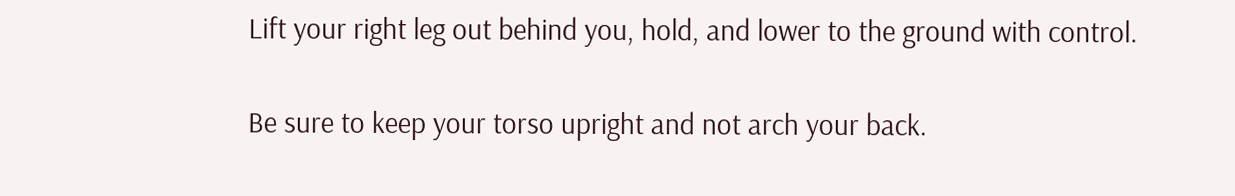Lift your right leg out behind you, hold, and lower to the ground with control.

Be sure to keep your torso upright and not arch your back.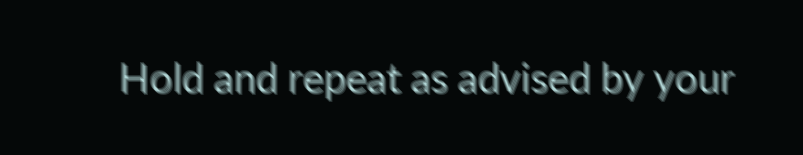Hold and repeat as advised by your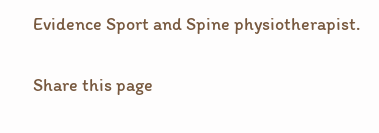Evidence Sport and Spine physiotherapist.

Share this page